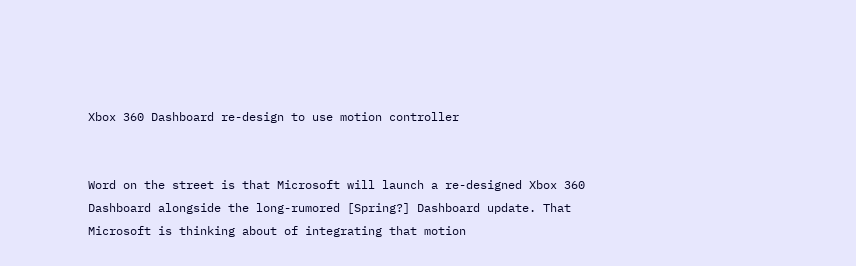Xbox 360 Dashboard re-design to use motion controller


Word on the street is that Microsoft will launch a re-designed Xbox 360 Dashboard alongside the long-rumored [Spring?] Dashboard update. That Microsoft is thinking about of integrating that motion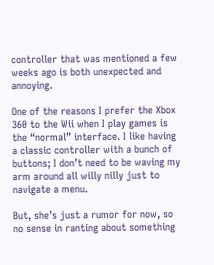controller that was mentioned a few weeks ago is both unexpected and annoying.

One of the reasons I prefer the Xbox 360 to the Wii when I play games is the “normal” interface. I like having a classic controller with a bunch of buttons; I don’t need to be waving my arm around all willy nilly just to navigate a menu.

But, she’s just a rumor for now, so no sense in ranting about something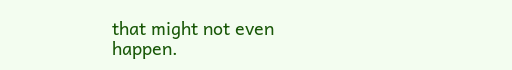that might not even happen.